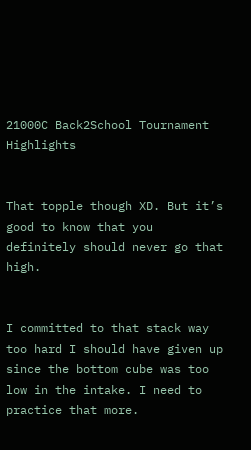21000C Back2School Tournament Highlights


That topple though XD. But it’s good to know that you definitely should never go that high.


I committed to that stack way too hard I should have given up since the bottom cube was too low in the intake. I need to practice that more.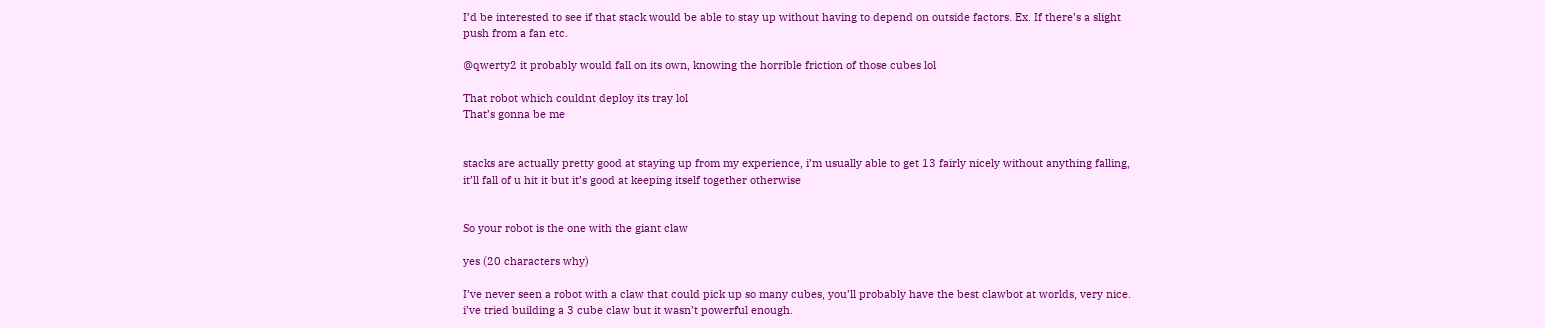I’d be interested to see if that stack would be able to stay up without having to depend on outside factors. Ex. If there’s a slight push from a fan etc.

@qwerty2 it probably would fall on its own, knowing the horrible friction of those cubes lol

That robot which couldnt deploy its tray lol
That’s gonna be me


stacks are actually pretty good at staying up from my experience, i’m usually able to get 13 fairly nicely without anything falling, it’ll fall of u hit it but it’s good at keeping itself together otherwise


So your robot is the one with the giant claw

yes (20 characters why)

I’ve never seen a robot with a claw that could pick up so many cubes, you’ll probably have the best clawbot at worlds, very nice. i’ve tried building a 3 cube claw but it wasn’t powerful enough.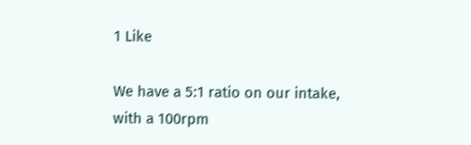1 Like

We have a 5:1 ratio on our intake, with a 100rpm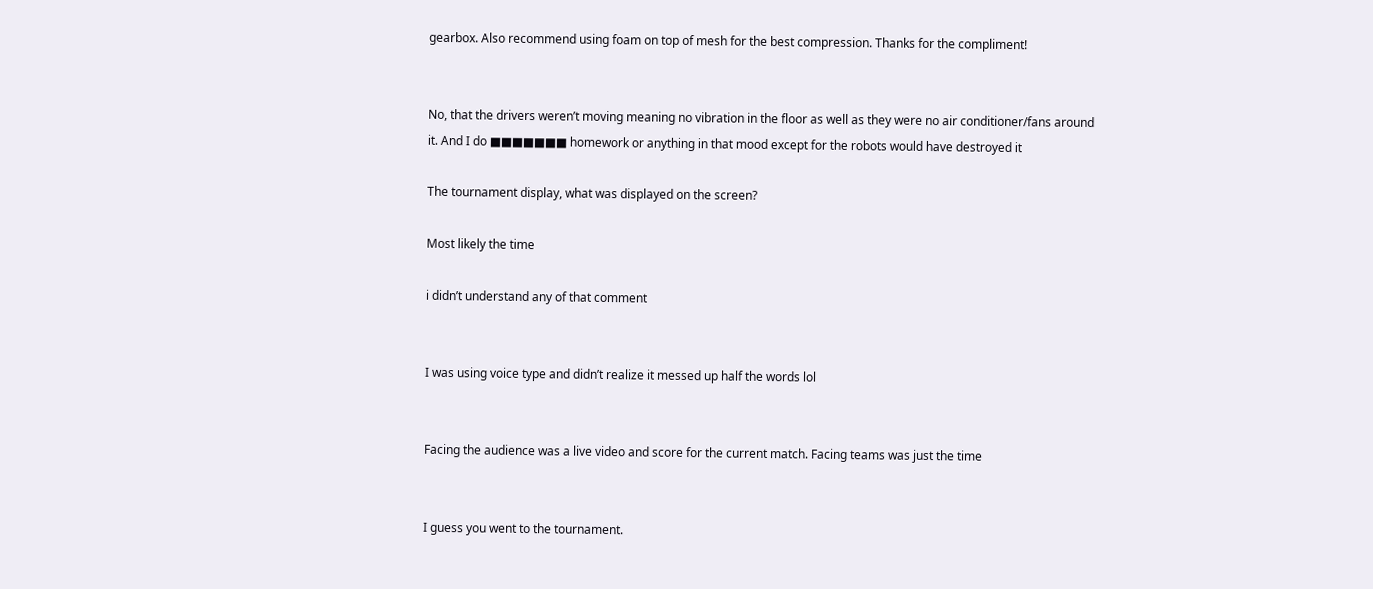gearbox. Also recommend using foam on top of mesh for the best compression. Thanks for the compliment!


No, that the drivers weren’t moving meaning no vibration in the floor as well as they were no air conditioner/fans around it. And I do ■■■■■■■ homework or anything in that mood except for the robots would have destroyed it

The tournament display, what was displayed on the screen?

Most likely the time

i didn’t understand any of that comment


I was using voice type and didn’t realize it messed up half the words lol


Facing the audience was a live video and score for the current match. Facing teams was just the time


I guess you went to the tournament.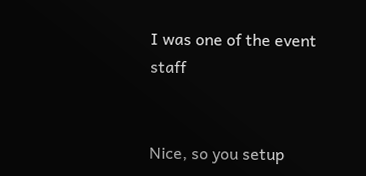I was one of the event staff


Nice, so you setup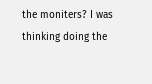the moniters? I was thinking doing the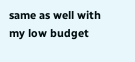same as well with my low budget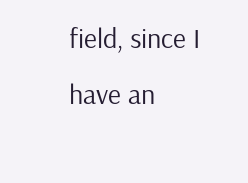field, since I have an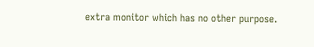extra monitor which has no other purpose.